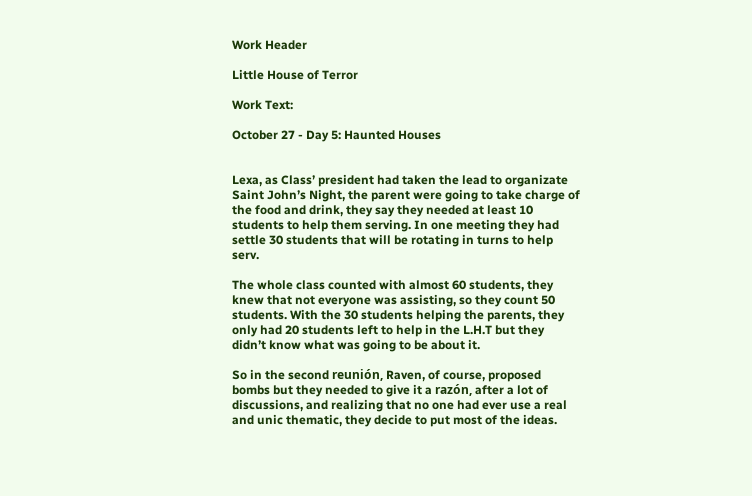Work Header

Little House of Terror

Work Text:

October 27 - Day 5: Haunted Houses


Lexa, as Class’ president had taken the lead to organizate Saint John’s Night, the parent were going to take charge of the food and drink, they say they needed at least 10 students to help them serving. In one meeting they had settle 30 students that will be rotating in turns to help serv.

The whole class counted with almost 60 students, they knew that not everyone was assisting, so they count 50 students. With the 30 students helping the parents, they only had 20 students left to help in the L.H.T but they didn’t know what was going to be about it.

So in the second reunión, Raven, of course, proposed bombs but they needed to give it a razón, after a lot of discussions, and realizing that no one had ever use a real and unic thematic, they decide to put most of the ideas.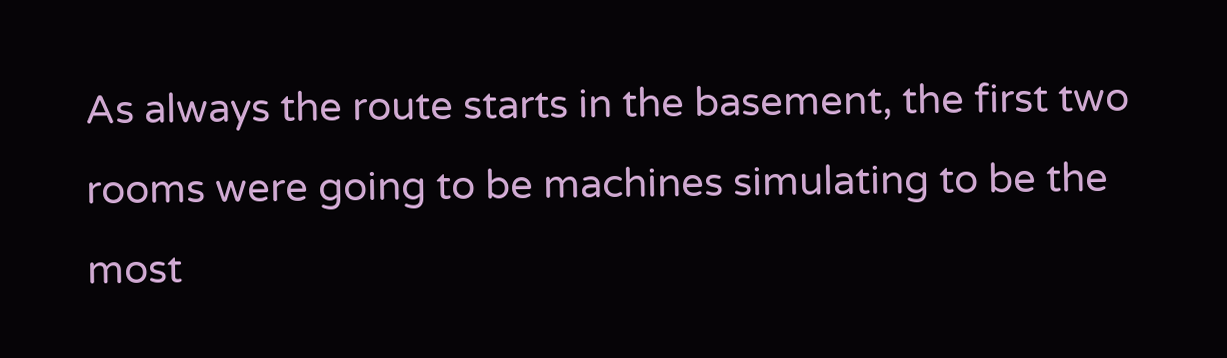As always the route starts in the basement, the first two rooms were going to be machines simulating to be the most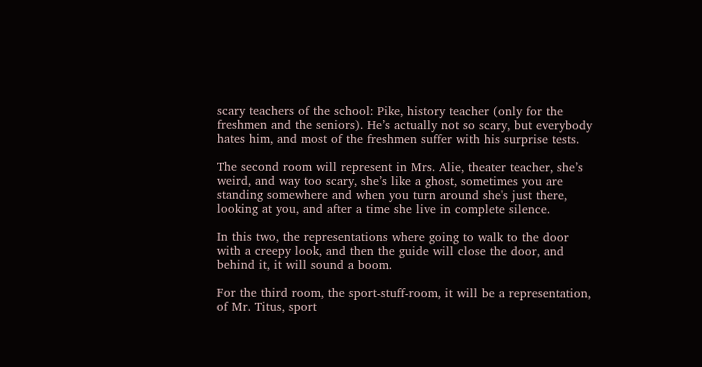scary teachers of the school: Pike, history teacher (only for the freshmen and the seniors). He’s actually not so scary, but everybody hates him, and most of the freshmen suffer with his surprise tests.

The second room will represent in Mrs. Alie, theater teacher, she’s weird, and way too scary, she’s like a ghost, sometimes you are standing somewhere and when you turn around she's just there, looking at you, and after a time she live in complete silence.

In this two, the representations where going to walk to the door with a creepy look, and then the guide will close the door, and behind it, it will sound a boom.

For the third room, the sport-stuff-room, it will be a representation, of Mr. Titus, sport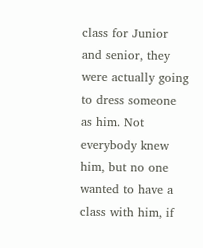class for Junior and senior, they were actually going to dress someone as him. Not everybody knew him, but no one wanted to have a class with him, if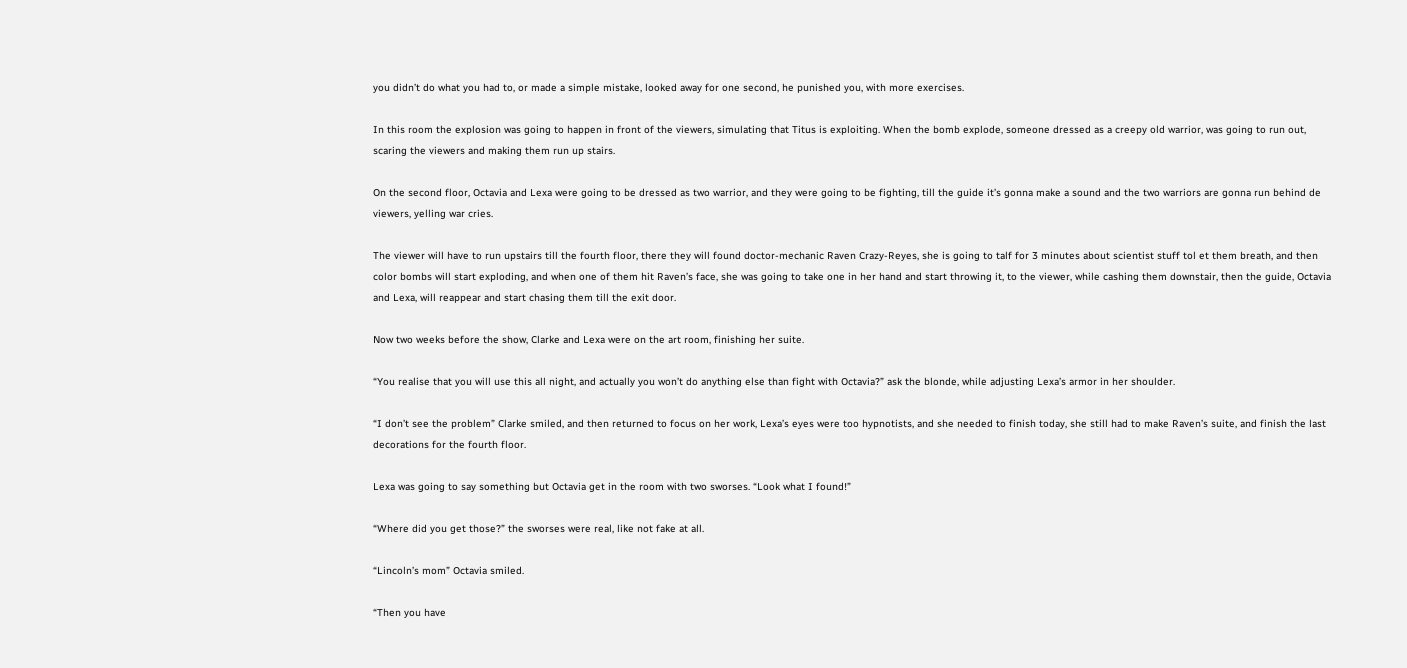you didn’t do what you had to, or made a simple mistake, looked away for one second, he punished you, with more exercises.

In this room the explosion was going to happen in front of the viewers, simulating that Titus is exploiting. When the bomb explode, someone dressed as a creepy old warrior, was going to run out, scaring the viewers and making them run up stairs.

On the second floor, Octavia and Lexa were going to be dressed as two warrior, and they were going to be fighting, till the guide it’s gonna make a sound and the two warriors are gonna run behind de viewers, yelling war cries.

The viewer will have to run upstairs till the fourth floor, there they will found doctor-mechanic Raven Crazy-Reyes, she is going to talf for 3 minutes about scientist stuff tol et them breath, and then color bombs will start exploding, and when one of them hit Raven’s face, she was going to take one in her hand and start throwing it, to the viewer, while cashing them downstair, then the guide, Octavia and Lexa, will reappear and start chasing them till the exit door.

Now two weeks before the show, Clarke and Lexa were on the art room, finishing her suite.

“You realise that you will use this all night, and actually you won’t do anything else than fight with Octavia?” ask the blonde, while adjusting Lexa’s armor in her shoulder.

“I don’t see the problem” Clarke smiled, and then returned to focus on her work, Lexa’s eyes were too hypnotists, and she needed to finish today, she still had to make Raven’s suite, and finish the last decorations for the fourth floor.

Lexa was going to say something but Octavia get in the room with two sworses. “Look what I found!”

“Where did you get those?” the sworses were real, like not fake at all.

“Lincoln’s mom” Octavia smiled.

“Then you have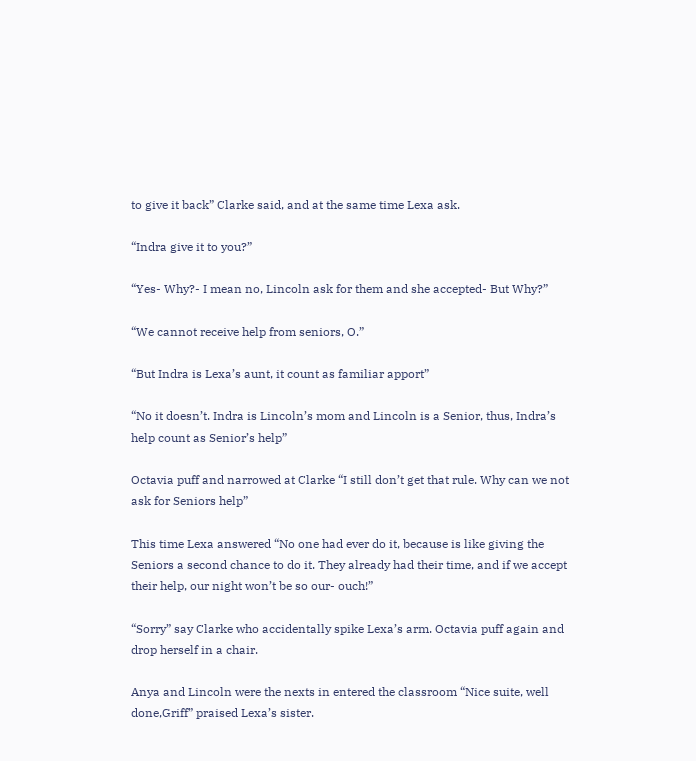to give it back” Clarke said, and at the same time Lexa ask.

“Indra give it to you?”

“Yes- Why?- I mean no, Lincoln ask for them and she accepted- But Why?”

“We cannot receive help from seniors, O.”

“But Indra is Lexa’s aunt, it count as familiar apport”

“No it doesn’t. Indra is Lincoln’s mom and Lincoln is a Senior, thus, Indra’s help count as Senior’s help”

Octavia puff and narrowed at Clarke “I still don’t get that rule. Why can we not ask for Seniors help”

This time Lexa answered “No one had ever do it, because is like giving the Seniors a second chance to do it. They already had their time, and if we accept their help, our night won’t be so our- ouch!”

“Sorry” say Clarke who accidentally spike Lexa’s arm. Octavia puff again and drop herself in a chair.

Anya and Lincoln were the nexts in entered the classroom “Nice suite, well done,Griff” praised Lexa’s sister.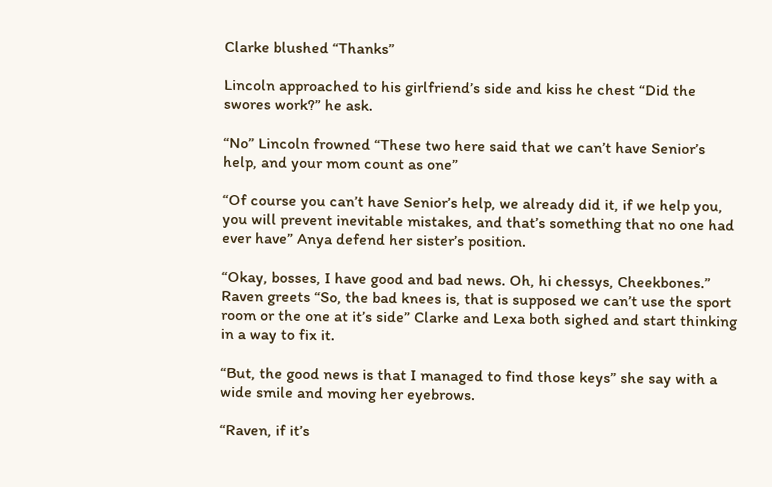Clarke blushed “Thanks”

Lincoln approached to his girlfriend’s side and kiss he chest “Did the swores work?” he ask.

“No” Lincoln frowned “These two here said that we can’t have Senior’s help, and your mom count as one”

“Of course you can’t have Senior’s help, we already did it, if we help you, you will prevent inevitable mistakes, and that’s something that no one had ever have” Anya defend her sister’s position.

“Okay, bosses, I have good and bad news. Oh, hi chessys, Cheekbones.” Raven greets “So, the bad knees is, that is supposed we can’t use the sport room or the one at it’s side” Clarke and Lexa both sighed and start thinking in a way to fix it.

“But, the good news is that I managed to find those keys” she say with a wide smile and moving her eyebrows.

“Raven, if it’s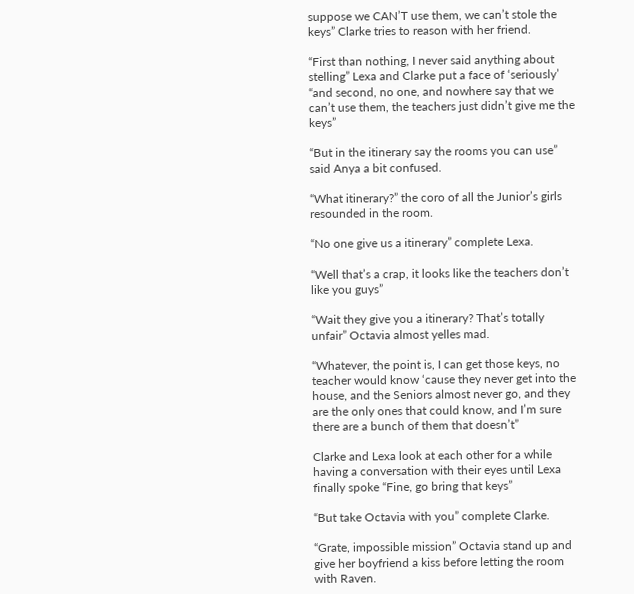suppose we CAN’T use them, we can’t stole the keys” Clarke tries to reason with her friend.

“First than nothing, I never said anything about stelling” Lexa and Clarke put a face of ‘seriously’ “and second, no one, and nowhere say that we can’t use them, the teachers just didn’t give me the keys”

“But in the itinerary say the rooms you can use” said Anya a bit confused.

“What itinerary?” the coro of all the Junior’s girls resounded in the room.

“No one give us a itinerary” complete Lexa.

“Well that’s a crap, it looks like the teachers don’t like you guys”

“Wait they give you a itinerary? That’s totally unfair” Octavia almost yelles mad.

“Whatever, the point is, I can get those keys, no teacher would know ‘cause they never get into the house, and the Seniors almost never go, and they are the only ones that could know, and I’m sure there are a bunch of them that doesn’t”

Clarke and Lexa look at each other for a while having a conversation with their eyes until Lexa finally spoke “Fine, go bring that keys”

“But take Octavia with you” complete Clarke.

“Grate, impossible mission” Octavia stand up and give her boyfriend a kiss before letting the room with Raven.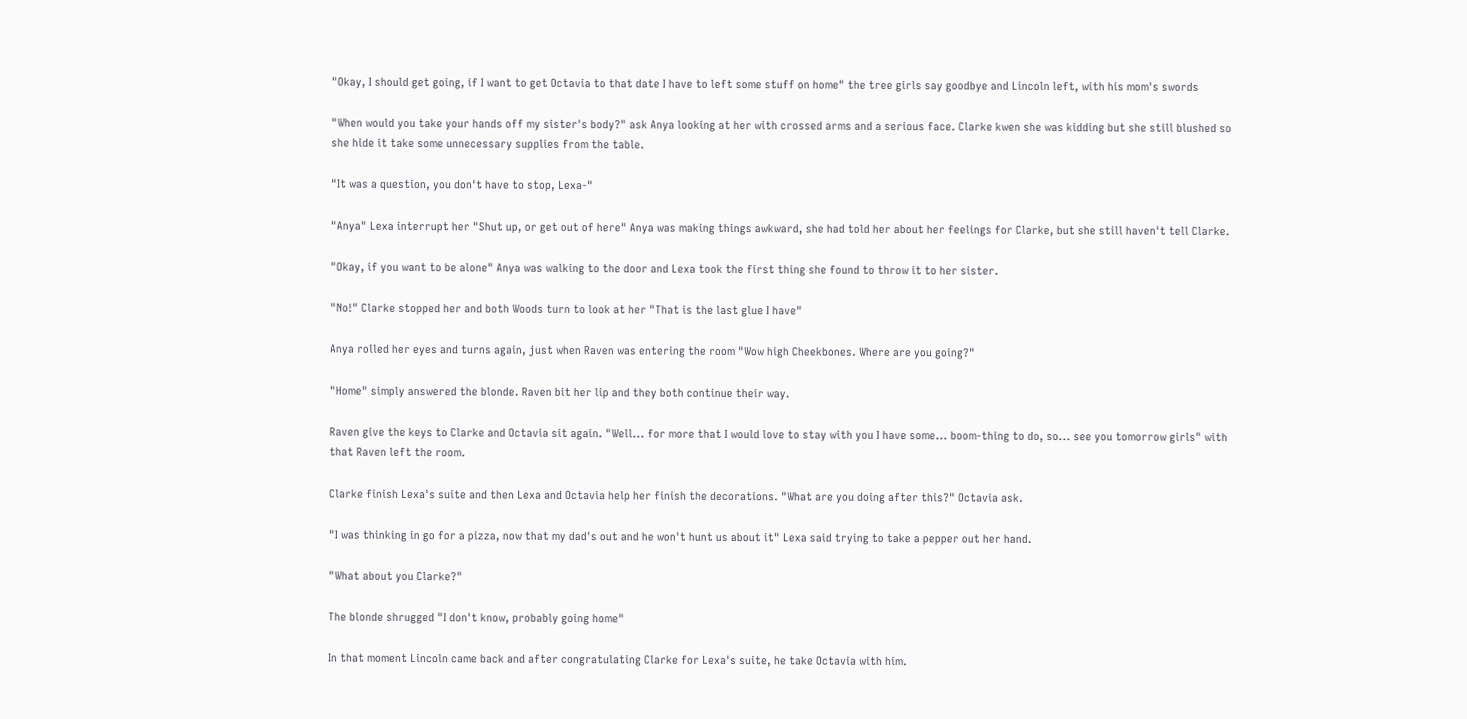"Okay, I should get going, if I want to get Octavia to that date I have to left some stuff on home" the tree girls say goodbye and Lincoln left, with his mom's swords

"When would you take your hands off my sister's body?" ask Anya looking at her with crossed arms and a serious face. Clarke kwen she was kidding but she still blushed so she hide it take some unnecessary supplies from the table.

"It was a question, you don't have to stop, Lexa-"

"Anya" Lexa interrupt her "Shut up, or get out of here" Anya was making things awkward, she had told her about her feelings for Clarke, but she still haven't tell Clarke.

"Okay, if you want to be alone" Anya was walking to the door and Lexa took the first thing she found to throw it to her sister.

"No!" Clarke stopped her and both Woods turn to look at her "That is the last glue I have"

Anya rolled her eyes and turns again, just when Raven was entering the room "Wow high Cheekbones. Where are you going?"

"Home" simply answered the blonde. Raven bit her lip and they both continue their way.

Raven give the keys to Clarke and Octavia sit again. "Well... for more that I would love to stay with you I have some... boom-thing to do, so... see you tomorrow girls" with that Raven left the room.

Clarke finish Lexa's suite and then Lexa and Octavia help her finish the decorations. "What are you doing after this?" Octavia ask.

"I was thinking in go for a pizza, now that my dad's out and he won't hunt us about it" Lexa said trying to take a pepper out her hand.

"What about you Clarke?"

The blonde shrugged "I don't know, probably going home"

In that moment Lincoln came back and after congratulating Clarke for Lexa's suite, he take Octavia with him.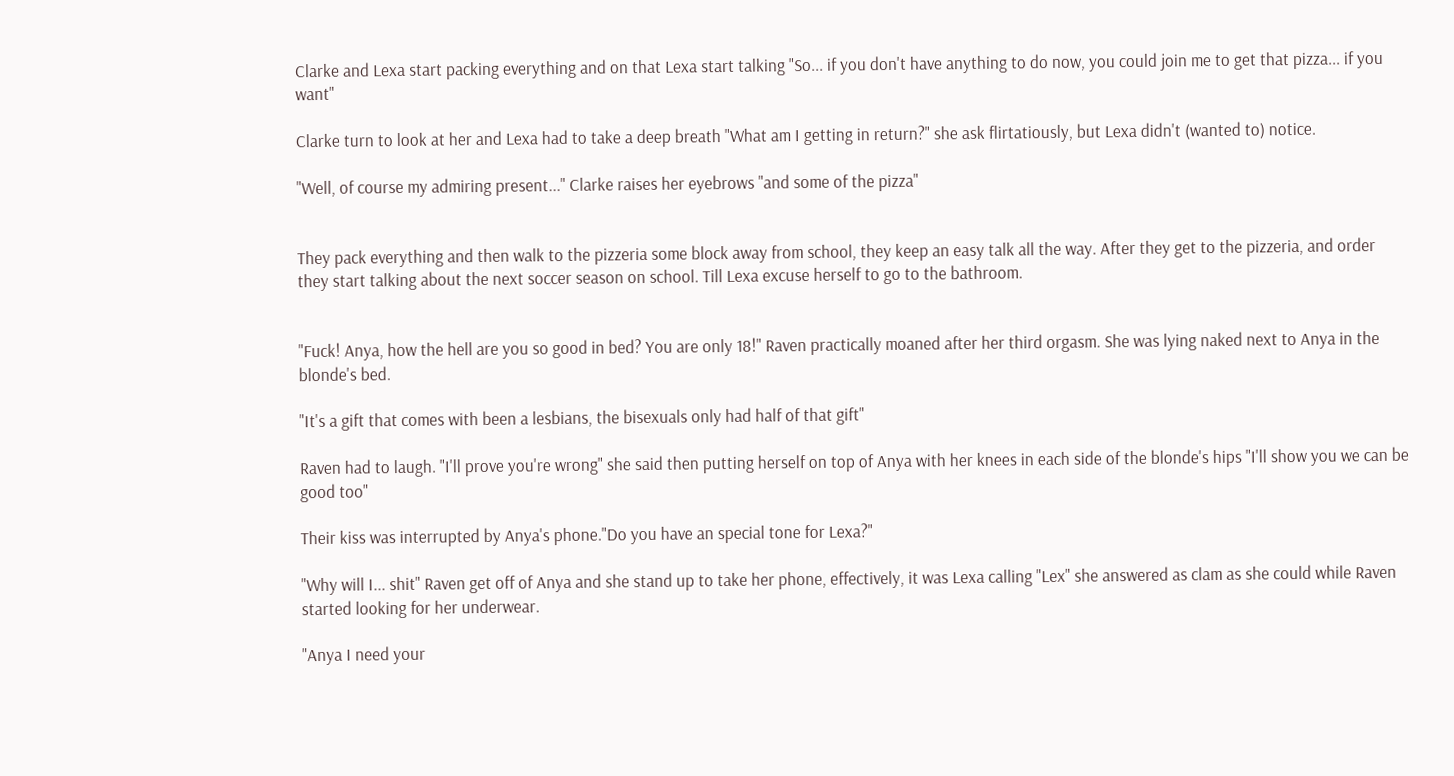Clarke and Lexa start packing everything and on that Lexa start talking "So... if you don't have anything to do now, you could join me to get that pizza... if you want"

Clarke turn to look at her and Lexa had to take a deep breath "What am I getting in return?" she ask flirtatiously, but Lexa didn't (wanted to) notice.

"Well, of course my admiring present..." Clarke raises her eyebrows "and some of the pizza"


They pack everything and then walk to the pizzeria some block away from school, they keep an easy talk all the way. After they get to the pizzeria, and order they start talking about the next soccer season on school. Till Lexa excuse herself to go to the bathroom.


"Fuck! Anya, how the hell are you so good in bed? You are only 18!" Raven practically moaned after her third orgasm. She was lying naked next to Anya in the blonde's bed.

"It's a gift that comes with been a lesbians, the bisexuals only had half of that gift"

Raven had to laugh. "I'll prove you're wrong" she said then putting herself on top of Anya with her knees in each side of the blonde's hips "I'll show you we can be good too"

Their kiss was interrupted by Anya's phone."Do you have an special tone for Lexa?"

"Why will I... shit" Raven get off of Anya and she stand up to take her phone, effectively, it was Lexa calling "Lex" she answered as clam as she could while Raven started looking for her underwear.

"Anya I need your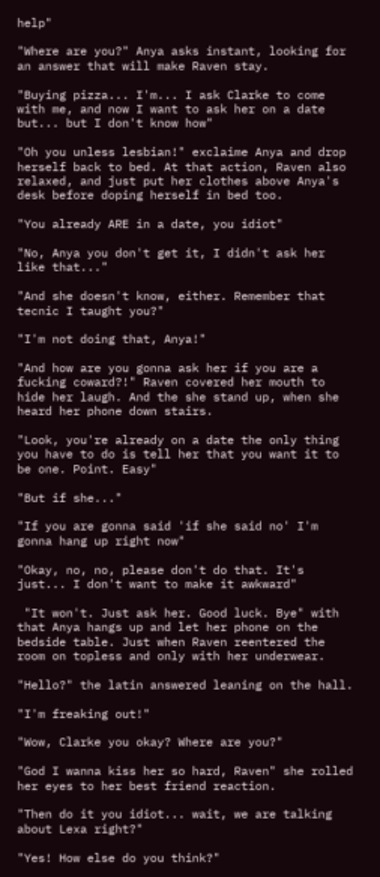help"

"Where are you?" Anya asks instant, looking for an answer that will make Raven stay.

"Buying pizza... I'm... I ask Clarke to come with me, and now I want to ask her on a date but... but I don't know how"

"Oh you unless lesbian!" exclaime Anya and drop herself back to bed. At that action, Raven also relaxed, and just put her clothes above Anya's desk before doping herself in bed too.

"You already ARE in a date, you idiot"

"No, Anya you don't get it, I didn't ask her like that..."

"And she doesn't know, either. Remember that tecnic I taught you?"

"I'm not doing that, Anya!"

"And how are you gonna ask her if you are a fucking coward?!" Raven covered her mouth to hide her laugh. And the she stand up, when she heard her phone down stairs.

"Look, you're already on a date the only thing you have to do is tell her that you want it to be one. Point. Easy"

"But if she..."

"If you are gonna said 'if she said no' I'm gonna hang up right now"

"Okay, no, no, please don't do that. It's just... I don't want to make it awkward"

 "It won't. Just ask her. Good luck. Bye" with that Anya hangs up and let her phone on the bedside table. Just when Raven reentered the room on topless and only with her underwear.

"Hello?" the latin answered leaning on the hall.

"I'm freaking out!"

"Wow, Clarke you okay? Where are you?"

"God I wanna kiss her so hard, Raven" she rolled her eyes to her best friend reaction.

"Then do it you idiot... wait, we are talking about Lexa right?"

"Yes! How else do you think?"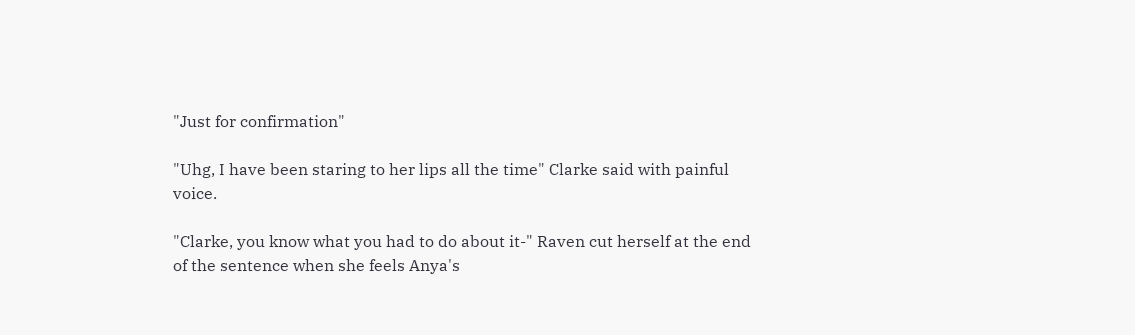"Just for confirmation"

"Uhg, I have been staring to her lips all the time" Clarke said with painful voice.

"Clarke, you know what you had to do about it-" Raven cut herself at the end of the sentence when she feels Anya's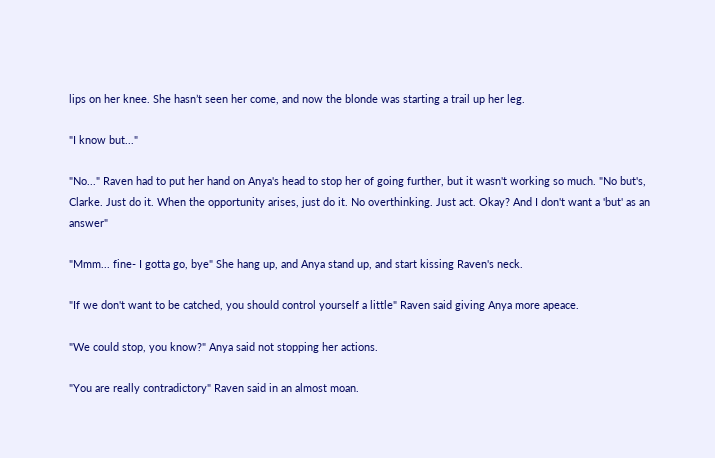lips on her knee. She hasn’t seen her come, and now the blonde was starting a trail up her leg.

"I know but..."

"No..." Raven had to put her hand on Anya's head to stop her of going further, but it wasn't working so much. "No but's, Clarke. Just do it. When the opportunity arises, just do it. No overthinking. Just act. Okay? And I don't want a 'but' as an answer"

"Mmm... fine- I gotta go, bye" She hang up, and Anya stand up, and start kissing Raven's neck.

"If we don't want to be catched, you should control yourself a little" Raven said giving Anya more apeace.

"We could stop, you know?" Anya said not stopping her actions.

"You are really contradictory" Raven said in an almost moan.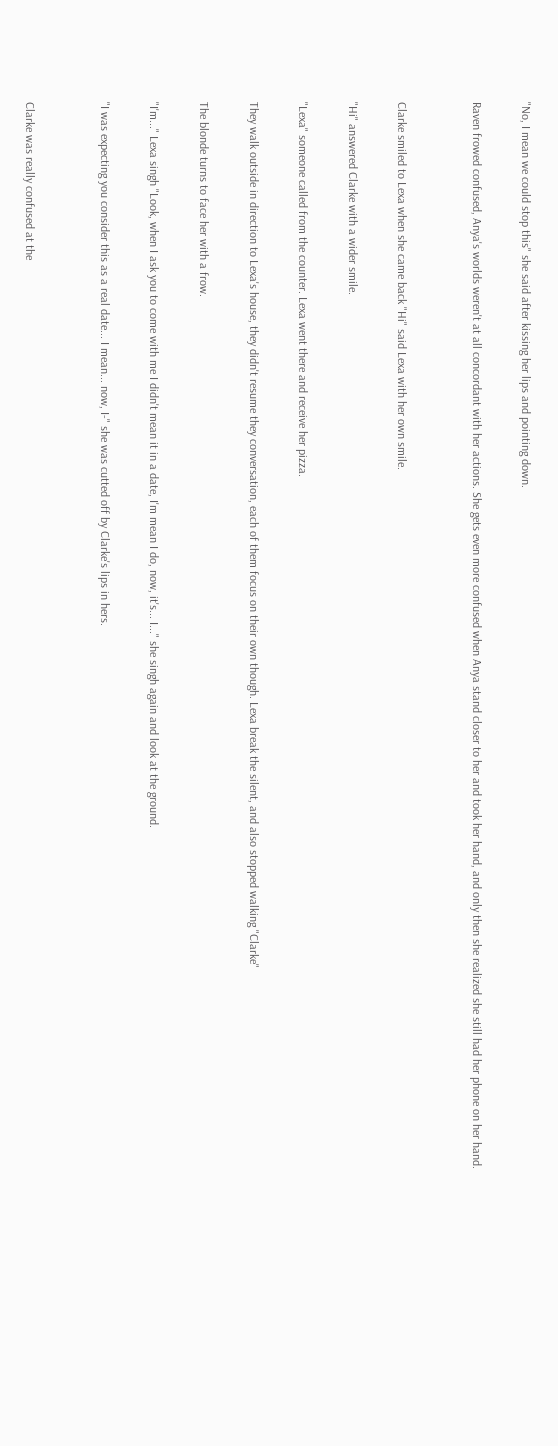"No, I mean we could stop this" she said after kissing her lips and pointing down.

Raven frowed confused, Anya's worlds weren't at all concordant with her actions. She gets even more confused when Anya stand closer to her and took her hand, and only then she realized she still had her phone on her hand.


Clarke smiled to Lexa when she came back "Hi" said Lexa with her own smile.

"Hi" answered Clarke with a wider smile.

"Lexa" someone called from the counter. Lexa went there and receive her pizza.

They walk outside in direction to Lexa's house, they didn't resume they conversation, each of them focus on their own though. Lexa break the silent, and also stopped walking "Clarke"

The blonde turns to face her with a frow.

"I'm..." Lexa singh "Look, when I ask you to come with me I didn't mean it in a date, I'm mean I do, now, it's... I..." she singh again and look at the ground.

"I was expecting you consider this as a real date... I mean... now, I-" she was cutted off by Clarke's lips in hers.


Clarke was really confused at the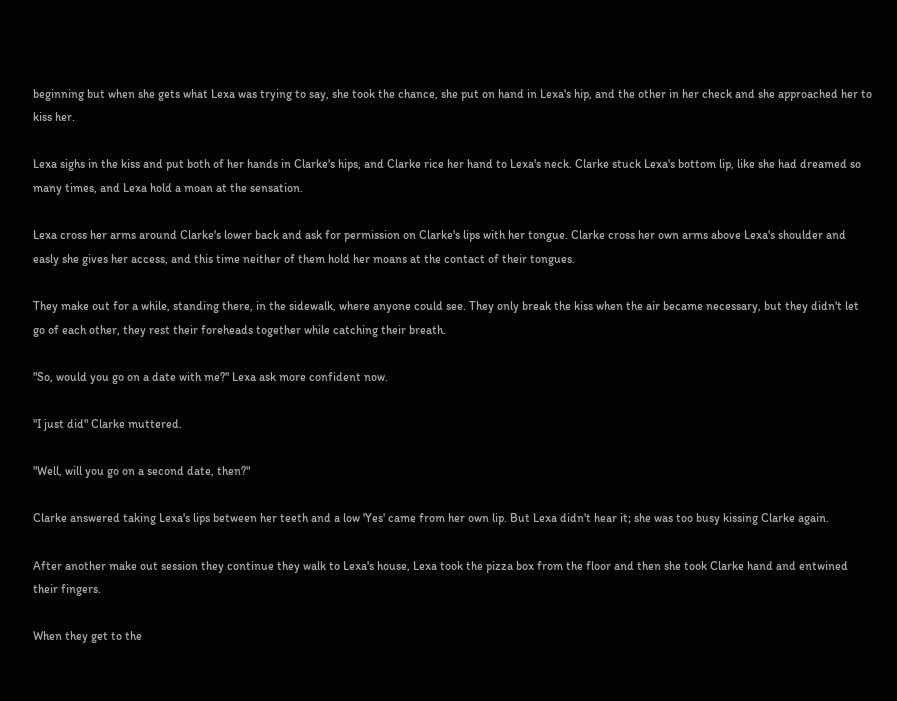beginning but when she gets what Lexa was trying to say, she took the chance, she put on hand in Lexa's hip, and the other in her check and she approached her to kiss her.

Lexa sighs in the kiss and put both of her hands in Clarke's hips, and Clarke rice her hand to Lexa's neck. Clarke stuck Lexa's bottom lip, like she had dreamed so many times, and Lexa hold a moan at the sensation.

Lexa cross her arms around Clarke's lower back and ask for permission on Clarke's lips with her tongue. Clarke cross her own arms above Lexa's shoulder and easly she gives her access, and this time neither of them hold her moans at the contact of their tongues.

They make out for a while, standing there, in the sidewalk, where anyone could see. They only break the kiss when the air became necessary, but they didn't let go of each other, they rest their foreheads together while catching their breath.

"So, would you go on a date with me?" Lexa ask more confident now.

"I just did" Clarke muttered.

"Well, will you go on a second date, then?"

Clarke answered taking Lexa's lips between her teeth and a low 'Yes' came from her own lip. But Lexa didn't hear it; she was too busy kissing Clarke again.

After another make out session they continue they walk to Lexa's house, Lexa took the pizza box from the floor and then she took Clarke hand and entwined their fingers.

When they get to the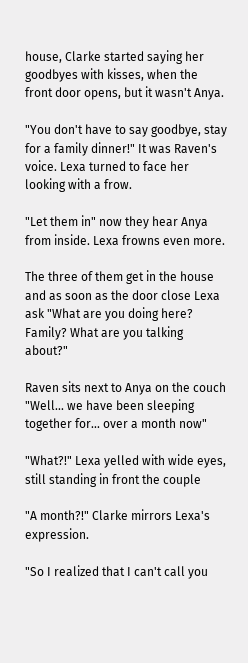house, Clarke started saying her goodbyes with kisses, when the front door opens, but it wasn't Anya.

"You don't have to say goodbye, stay for a family dinner!" It was Raven's voice. Lexa turned to face her looking with a frow.

"Let them in" now they hear Anya from inside. Lexa frowns even more.

The three of them get in the house and as soon as the door close Lexa ask "What are you doing here? Family? What are you talking about?"

Raven sits next to Anya on the couch "Well... we have been sleeping together for... over a month now"

"What?!" Lexa yelled with wide eyes, still standing in front the couple

"A month?!" Clarke mirrors Lexa's expression.

"So I realized that I can't call you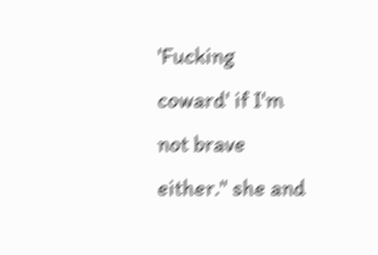'Fucking coward' if I'm not brave either." she and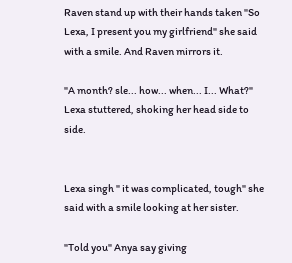Raven stand up with their hands taken "So Lexa, I present you my girlfriend" she said with a smile. And Raven mirrors it.

"A month? sle... how... when... I... What?" Lexa stuttered, shoking her head side to side.


Lexa singh " it was complicated, tough" she said with a smile looking at her sister.

"Told you" Anya say giving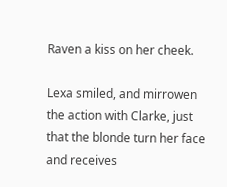Raven a kiss on her cheek.

Lexa smiled, and mirrowen the action with Clarke, just that the blonde turn her face and receives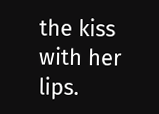the kiss with her lips.